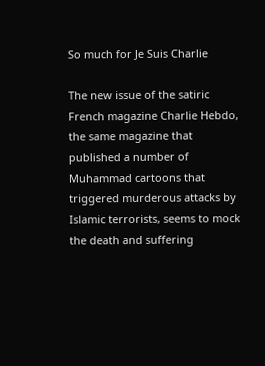So much for Je Suis Charlie

The new issue of the satiric French magazine Charlie Hebdo, the same magazine that published a number of Muhammad cartoons that triggered murderous attacks by Islamic terrorists, seems to mock the death and suffering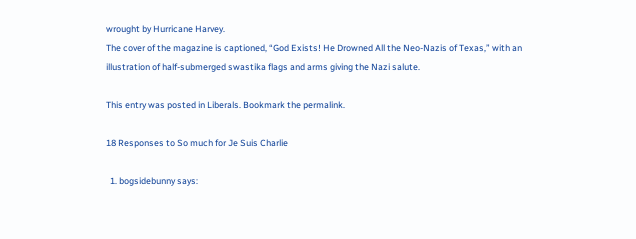wrought by Hurricane Harvey.
The cover of the magazine is captioned, “God Exists! He Drowned All the Neo-Nazis of Texas,” with an illustration of half-submerged swastika flags and arms giving the Nazi salute.

This entry was posted in Liberals. Bookmark the permalink.

18 Responses to So much for Je Suis Charlie

  1. bogsidebunny says: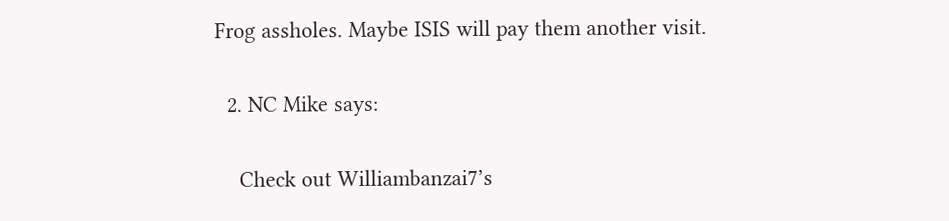Frog assholes. Maybe ISIS will pay them another visit.

  2. NC Mike says:

    Check out Williambanzai7’s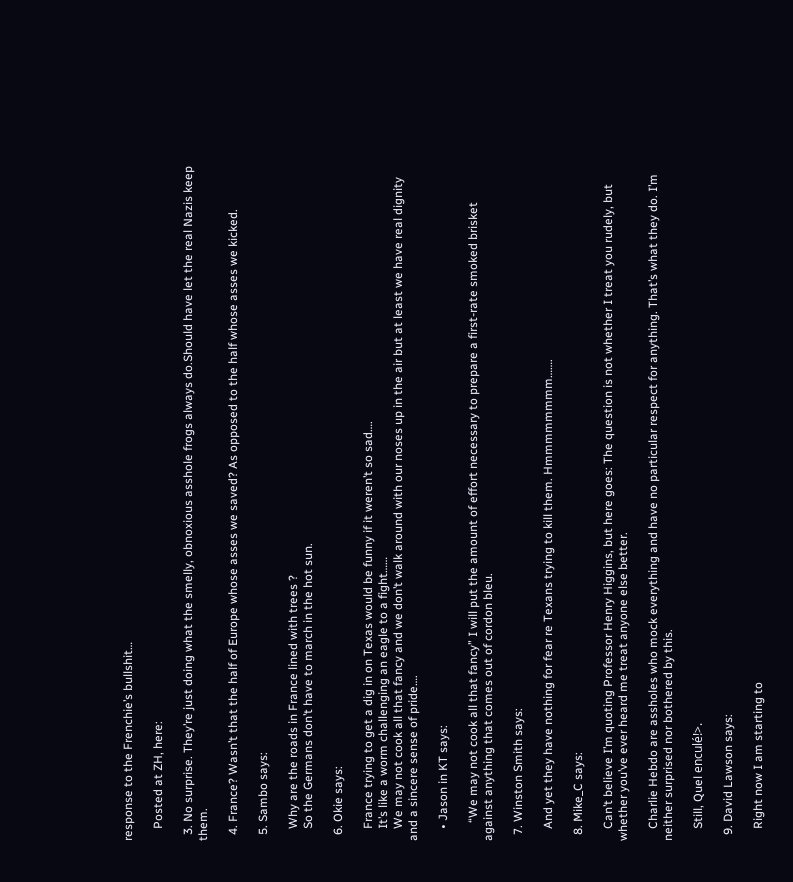response to the Frenchie’s bullshit…

    Posted at ZH, here:

  3. No surprise. They’re just doing what the smelly, obnoxious asshole frogs always do.Should have let the real Nazis keep them.

  4. France? Wasn’t that the half of Europe whose asses we saved? As opposed to the half whose asses we kicked.

  5. Sambo says:

    Why are the roads in France lined with trees ?
    So the Germans don’t have to march in the hot sun.

  6. Okie says:

    France trying to get a dig in on Texas would be funny if it weren’t so sad….
    It’s like a worm challenging an eagle to a fight……
    We may not cook all that fancy and we don’t walk around with our noses up in the air but at least we have real dignity and a sincere sense of pride….

    • Jason in KT says:

      “We may not cook all that fancy” I will put the amount of effort necessary to prepare a first-rate smoked brisket against anything that comes out of cordon bleu.

  7. Winston Smith says:

    And yet they have nothing for fear re Texans trying to kill them. Hmmmmmmmm…….

  8. Mike_C says:

    Can’t believe I’m quoting Professor Henry Higgins, but here goes: The question is not whether I treat you rudely, but whether you’ve ever heard me treat anyone else better.

    Charlie Hebdo are assholes who mock everything and have no particular respect for anything. That’s what they do. I’m neither surprised nor bothered by this.

    Still, Quel enculé!>.

  9. David Lawson says:

    Right now I am starting to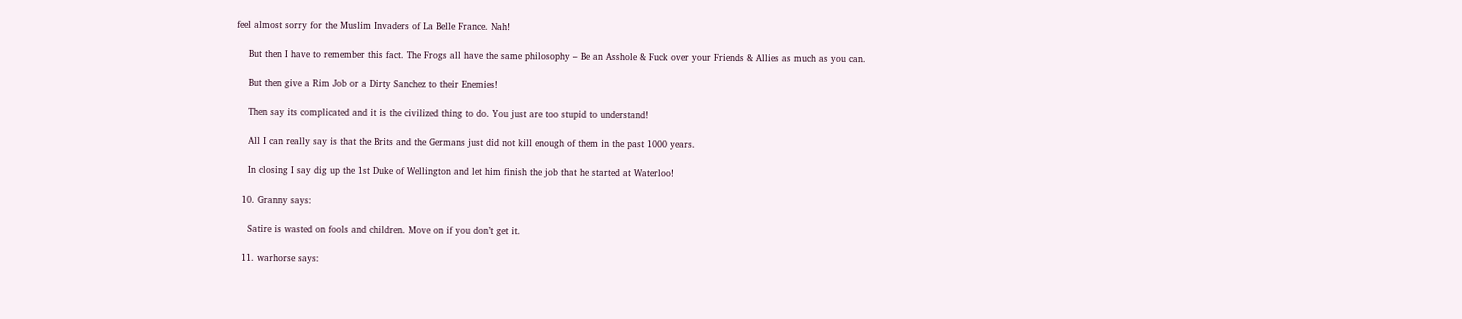feel almost sorry for the Muslim Invaders of La Belle France. Nah!

    But then I have to remember this fact. The Frogs all have the same philosophy – Be an Asshole & Fuck over your Friends & Allies as much as you can.

    But then give a Rim Job or a Dirty Sanchez to their Enemies!

    Then say its complicated and it is the civilized thing to do. You just are too stupid to understand!

    All I can really say is that the Brits and the Germans just did not kill enough of them in the past 1000 years.

    In closing I say dig up the 1st Duke of Wellington and let him finish the job that he started at Waterloo!

  10. Granny says:

    Satire is wasted on fools and children. Move on if you don’t get it.

  11. warhorse says: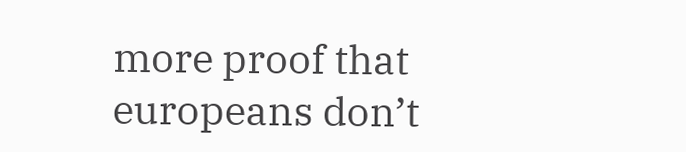more proof that europeans don’t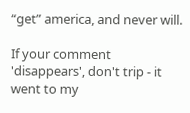“get” america, and never will.

If your comment 'disappears', don't trip - it went to my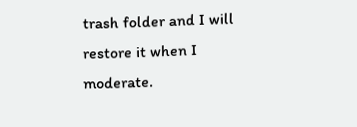trash folder and I will restore it when I moderate.